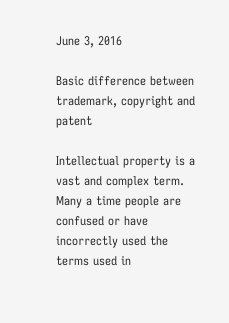June 3, 2016

Basic difference between trademark, copyright and patent

Intellectual property is a vast and complex term. Many a time people are confused or have incorrectly used the terms used in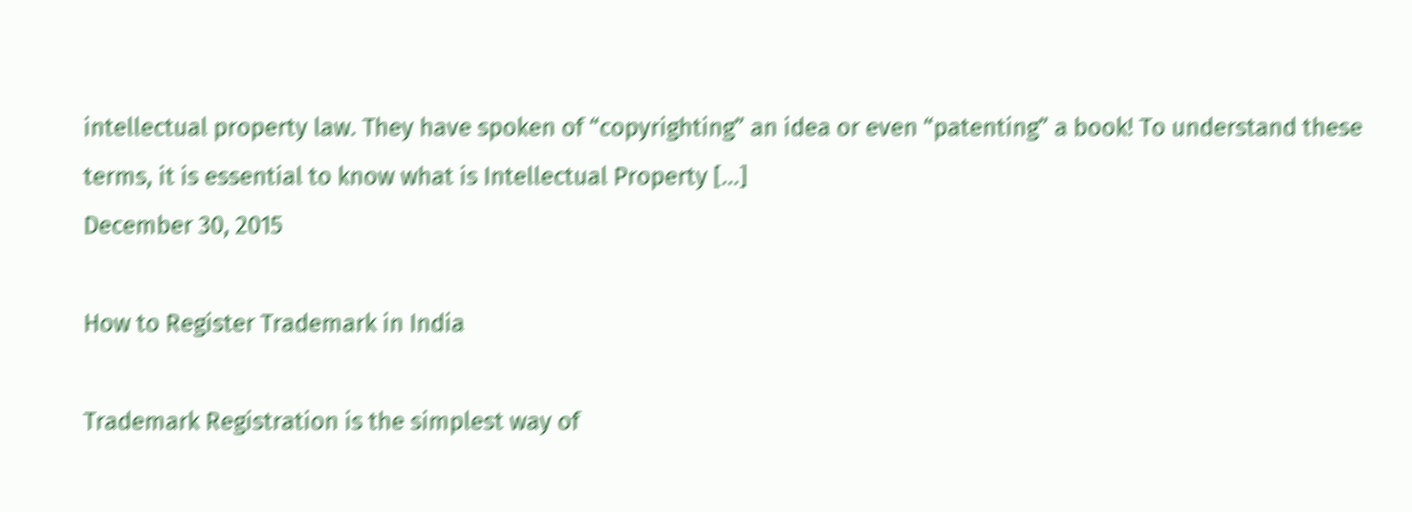intellectual property law. They have spoken of “copyrighting” an idea or even “patenting” a book! To understand these terms, it is essential to know what is Intellectual Property […]
December 30, 2015

How to Register Trademark in India

Trademark Registration is the simplest way of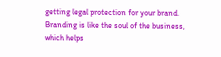getting legal protection for your brand. Branding is like the soul of the business, which helps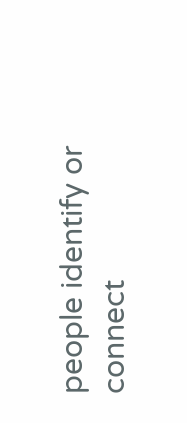people identify or connect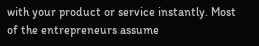with your product or service instantly. Most of the entrepreneurs assume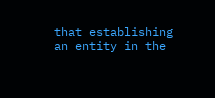that establishing an entity in the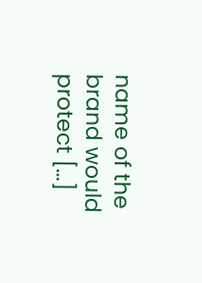name of the brand would protect […]